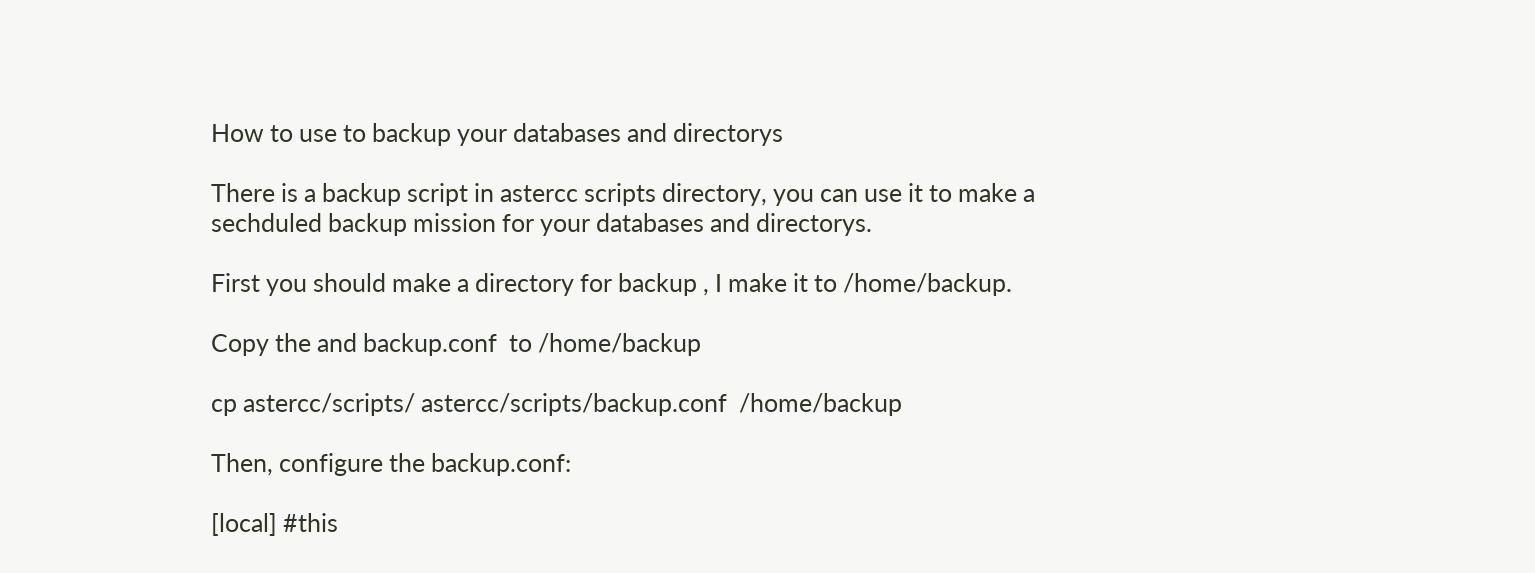How to use to backup your databases and directorys

There is a backup script in astercc scripts directory, you can use it to make a sechduled backup mission for your databases and directorys.

First you should make a directory for backup , I make it to /home/backup.

Copy the and backup.conf  to /home/backup

cp astercc/scripts/ astercc/scripts/backup.conf  /home/backup

Then, configure the backup.conf:

[local] #this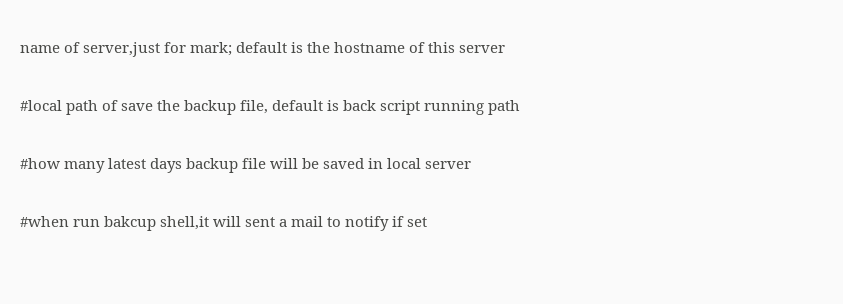name of server,just for mark; default is the hostname of this server

#local path of save the backup file, default is back script running path

#how many latest days backup file will be saved in local server

#when run bakcup shell,it will sent a mail to notify if set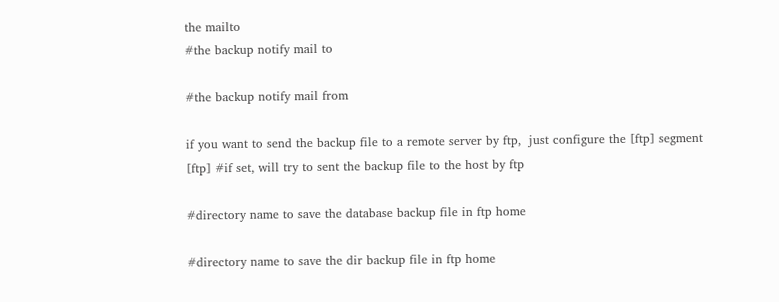the mailto
#the backup notify mail to

#the backup notify mail from

if you want to send the backup file to a remote server by ftp,  just configure the [ftp] segment
[ftp] #if set, will try to sent the backup file to the host by ftp

#directory name to save the database backup file in ftp home

#directory name to save the dir backup file in ftp home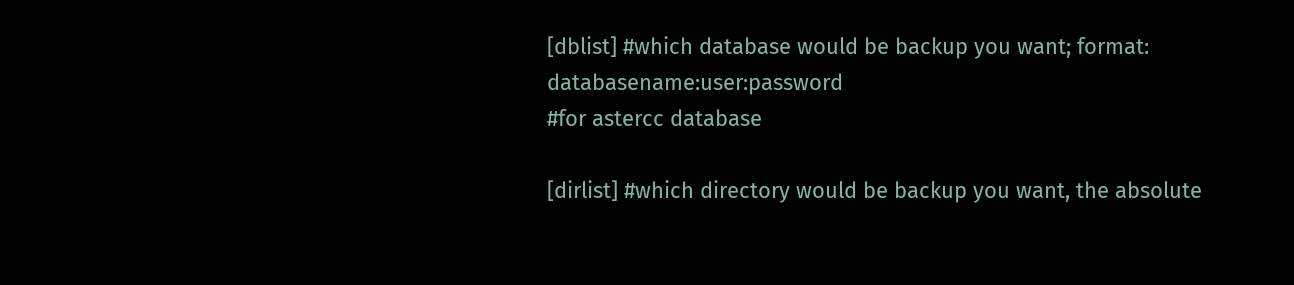[dblist] #which database would be backup you want; format: databasename:user:password
#for astercc database

[dirlist] #which directory would be backup you want, the absolute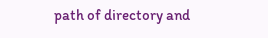path of directory and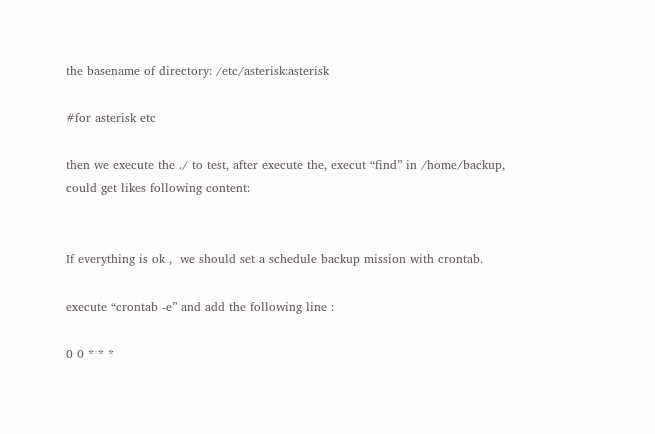the basename of directory: /etc/asterisk:asterisk

#for asterisk etc

then we execute the ./ to test, after execute the, execut “find” in /home/backup, could get likes following content:


If everything is ok ,  we should set a schedule backup mission with crontab.

execute “crontab -e” and add the following line :

0 0 * * *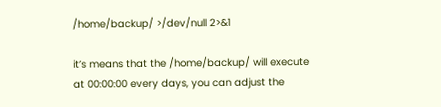/home/backup/ >/dev/null 2>&1

it’s means that the /home/backup/ will execute  at 00:00:00 every days, you can adjust the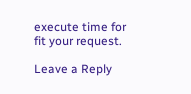execute time for fit your request.

Leave a Reply